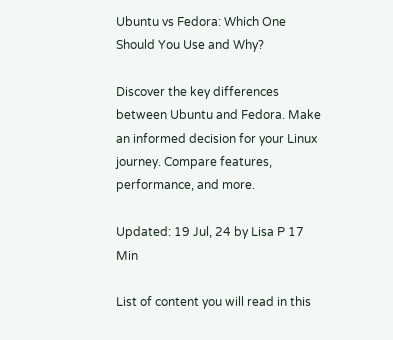Ubuntu vs Fedora: Which One Should You Use and Why?

Discover the key differences between Ubuntu and Fedora. Make an informed decision for your Linux journey. Compare features, performance, and more.

Updated: 19 Jul, 24 by Lisa P 17 Min

List of content you will read in this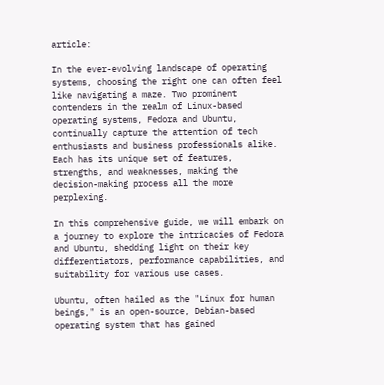article:

In the ever-evolving landscape of operating systems, choosing the right one can often feel like navigating a maze. Two prominent contenders in the realm of Linux-based operating systems, Fedora and Ubuntu, continually capture the attention of tech enthusiasts and business professionals alike. Each has its unique set of features, strengths, and weaknesses, making the decision-making process all the more perplexing.

In this comprehensive guide, we will embark on a journey to explore the intricacies of Fedora and Ubuntu, shedding light on their key differentiators, performance capabilities, and suitability for various use cases.

Ubuntu, often hailed as the "Linux for human beings," is an open-source, Debian-based operating system that has gained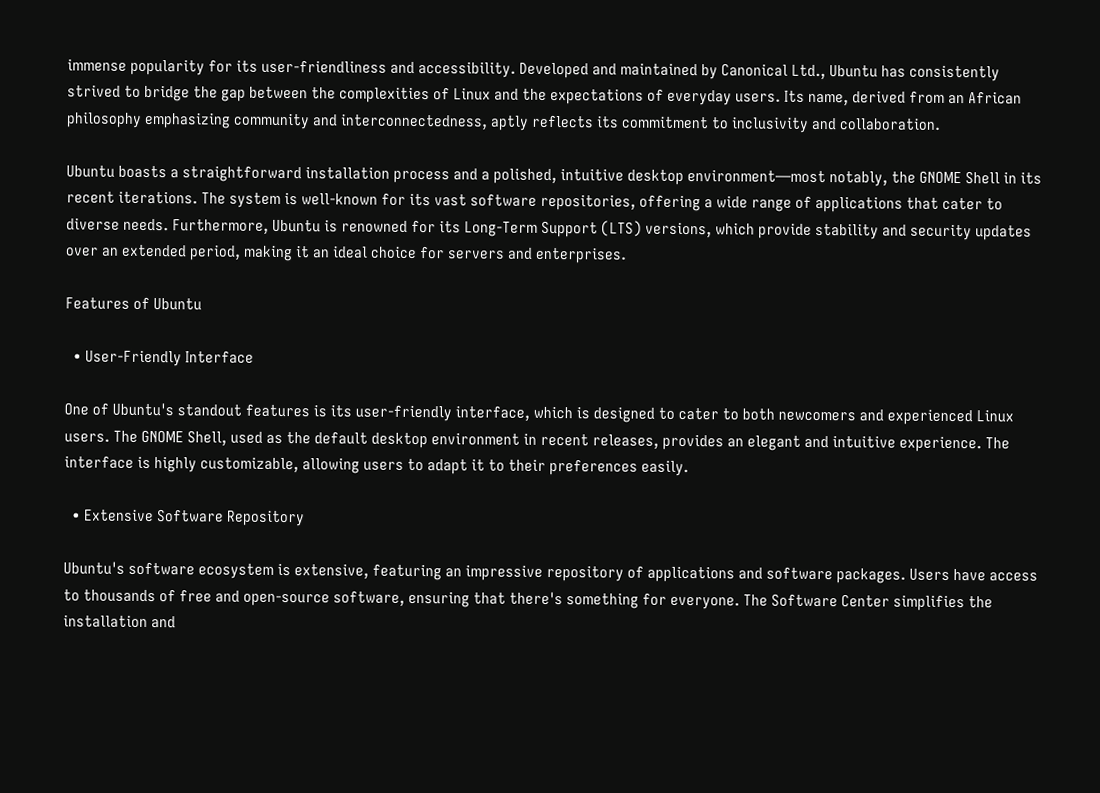immense popularity for its user-friendliness and accessibility. Developed and maintained by Canonical Ltd., Ubuntu has consistently strived to bridge the gap between the complexities of Linux and the expectations of everyday users. Its name, derived from an African philosophy emphasizing community and interconnectedness, aptly reflects its commitment to inclusivity and collaboration.

Ubuntu boasts a straightforward installation process and a polished, intuitive desktop environment—most notably, the GNOME Shell in its recent iterations. The system is well-known for its vast software repositories, offering a wide range of applications that cater to diverse needs. Furthermore, Ubuntu is renowned for its Long-Term Support (LTS) versions, which provide stability and security updates over an extended period, making it an ideal choice for servers and enterprises.

Features of Ubuntu

  • User-Friendly Interface

One of Ubuntu's standout features is its user-friendly interface, which is designed to cater to both newcomers and experienced Linux users. The GNOME Shell, used as the default desktop environment in recent releases, provides an elegant and intuitive experience. The interface is highly customizable, allowing users to adapt it to their preferences easily.

  • Extensive Software Repository

Ubuntu's software ecosystem is extensive, featuring an impressive repository of applications and software packages. Users have access to thousands of free and open-source software, ensuring that there's something for everyone. The Software Center simplifies the installation and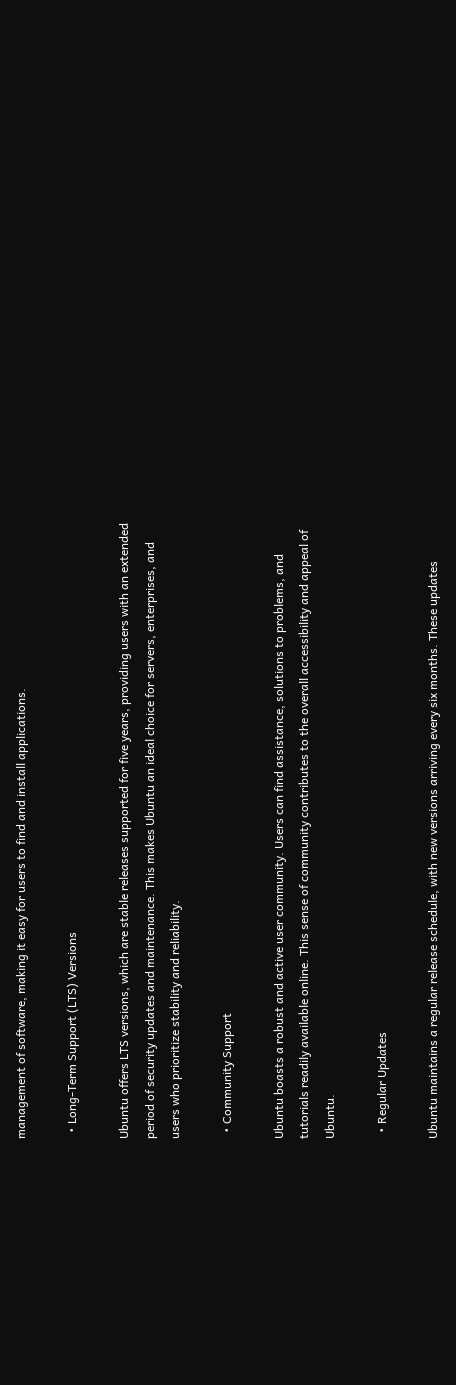management of software, making it easy for users to find and install applications.

  • Long-Term Support (LTS) Versions

Ubuntu offers LTS versions, which are stable releases supported for five years, providing users with an extended period of security updates and maintenance. This makes Ubuntu an ideal choice for servers, enterprises, and users who prioritize stability and reliability.

  • Community Support

Ubuntu boasts a robust and active user community. Users can find assistance, solutions to problems, and tutorials readily available online. This sense of community contributes to the overall accessibility and appeal of Ubuntu.

  • Regular Updates

Ubuntu maintains a regular release schedule, with new versions arriving every six months. These updates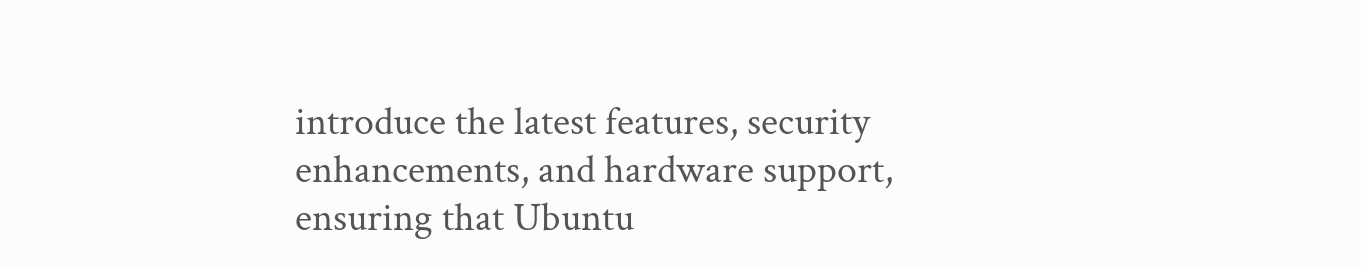introduce the latest features, security enhancements, and hardware support, ensuring that Ubuntu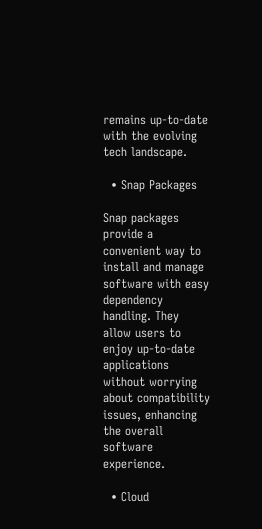remains up-to-date with the evolving tech landscape.

  • Snap Packages

Snap packages provide a convenient way to install and manage software with easy dependency handling. They allow users to enjoy up-to-date applications without worrying about compatibility issues, enhancing the overall software experience.

  • Cloud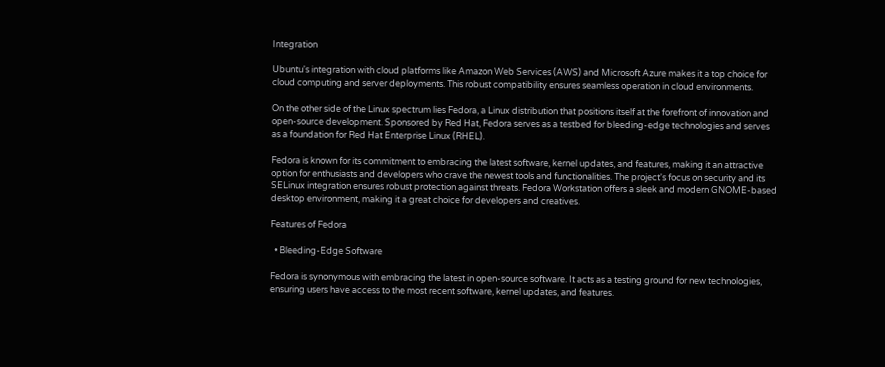Integration

Ubuntu's integration with cloud platforms like Amazon Web Services (AWS) and Microsoft Azure makes it a top choice for cloud computing and server deployments. This robust compatibility ensures seamless operation in cloud environments.

On the other side of the Linux spectrum lies Fedora, a Linux distribution that positions itself at the forefront of innovation and open-source development. Sponsored by Red Hat, Fedora serves as a testbed for bleeding-edge technologies and serves as a foundation for Red Hat Enterprise Linux (RHEL).

Fedora is known for its commitment to embracing the latest software, kernel updates, and features, making it an attractive option for enthusiasts and developers who crave the newest tools and functionalities. The project's focus on security and its SELinux integration ensures robust protection against threats. Fedora Workstation offers a sleek and modern GNOME-based desktop environment, making it a great choice for developers and creatives.

Features of Fedora

  • Bleeding-Edge Software

Fedora is synonymous with embracing the latest in open-source software. It acts as a testing ground for new technologies, ensuring users have access to the most recent software, kernel updates, and features.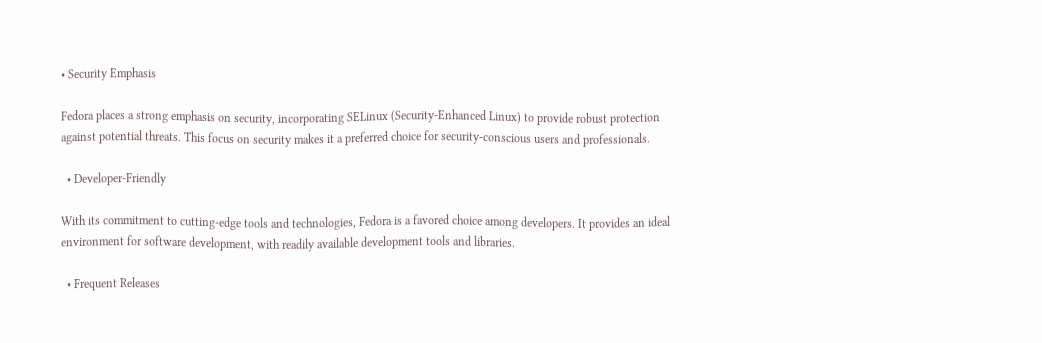• Security Emphasis

Fedora places a strong emphasis on security, incorporating SELinux (Security-Enhanced Linux) to provide robust protection against potential threats. This focus on security makes it a preferred choice for security-conscious users and professionals.

  • Developer-Friendly

With its commitment to cutting-edge tools and technologies, Fedora is a favored choice among developers. It provides an ideal environment for software development, with readily available development tools and libraries.

  • Frequent Releases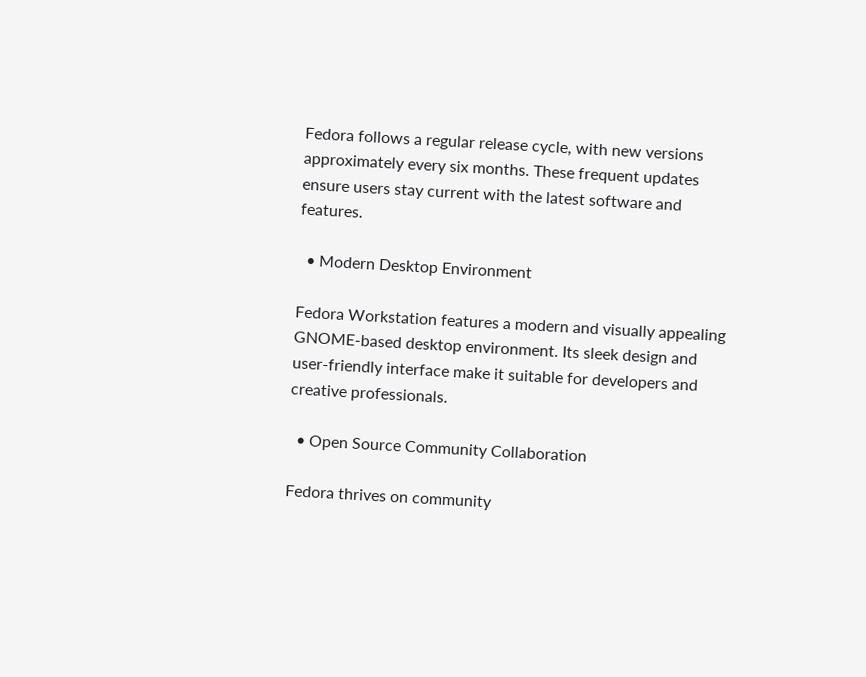Fedora follows a regular release cycle, with new versions approximately every six months. These frequent updates ensure users stay current with the latest software and features.

  • Modern Desktop Environment

Fedora Workstation features a modern and visually appealing GNOME-based desktop environment. Its sleek design and user-friendly interface make it suitable for developers and creative professionals.

  • Open Source Community Collaboration

Fedora thrives on community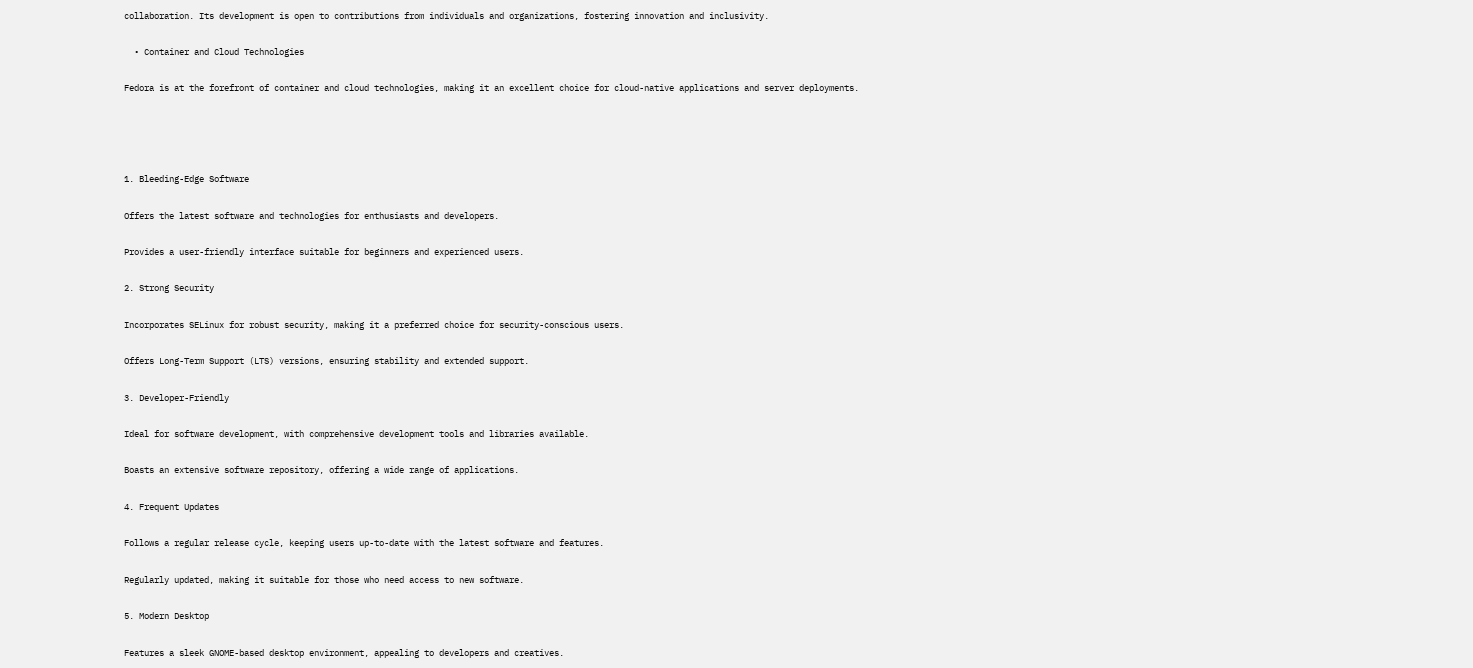collaboration. Its development is open to contributions from individuals and organizations, fostering innovation and inclusivity.

  • Container and Cloud Technologies

Fedora is at the forefront of container and cloud technologies, making it an excellent choice for cloud-native applications and server deployments.




1. Bleeding-Edge Software

Offers the latest software and technologies for enthusiasts and developers.

Provides a user-friendly interface suitable for beginners and experienced users.

2. Strong Security

Incorporates SELinux for robust security, making it a preferred choice for security-conscious users.

Offers Long-Term Support (LTS) versions, ensuring stability and extended support.

3. Developer-Friendly

Ideal for software development, with comprehensive development tools and libraries available.

Boasts an extensive software repository, offering a wide range of applications.

4. Frequent Updates

Follows a regular release cycle, keeping users up-to-date with the latest software and features.

Regularly updated, making it suitable for those who need access to new software.

5. Modern Desktop

Features a sleek GNOME-based desktop environment, appealing to developers and creatives.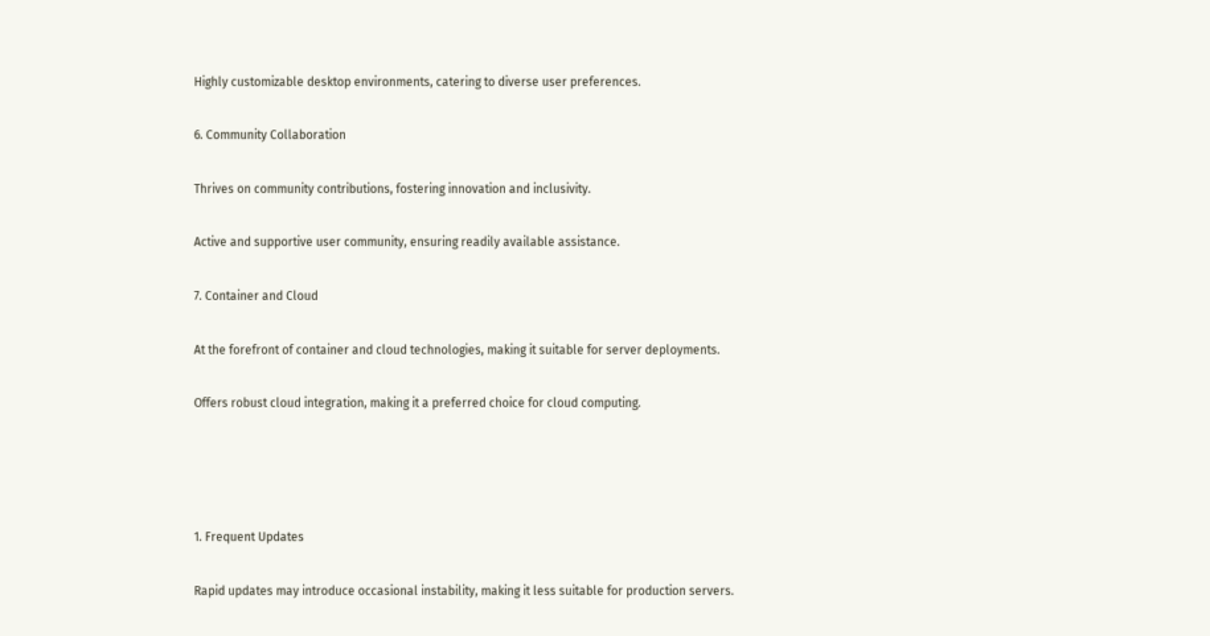Highly customizable desktop environments, catering to diverse user preferences.

6. Community Collaboration

Thrives on community contributions, fostering innovation and inclusivity.

Active and supportive user community, ensuring readily available assistance.

7. Container and Cloud

At the forefront of container and cloud technologies, making it suitable for server deployments.

Offers robust cloud integration, making it a preferred choice for cloud computing.




1. Frequent Updates

Rapid updates may introduce occasional instability, making it less suitable for production servers.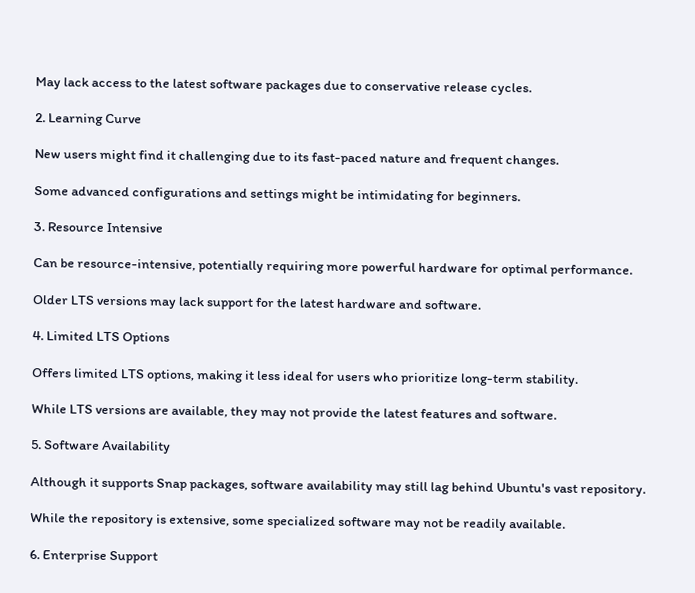May lack access to the latest software packages due to conservative release cycles.

2. Learning Curve

New users might find it challenging due to its fast-paced nature and frequent changes.

Some advanced configurations and settings might be intimidating for beginners.

3. Resource Intensive

Can be resource-intensive, potentially requiring more powerful hardware for optimal performance.

Older LTS versions may lack support for the latest hardware and software.

4. Limited LTS Options

Offers limited LTS options, making it less ideal for users who prioritize long-term stability.

While LTS versions are available, they may not provide the latest features and software.

5. Software Availability

Although it supports Snap packages, software availability may still lag behind Ubuntu's vast repository.

While the repository is extensive, some specialized software may not be readily available.

6. Enterprise Support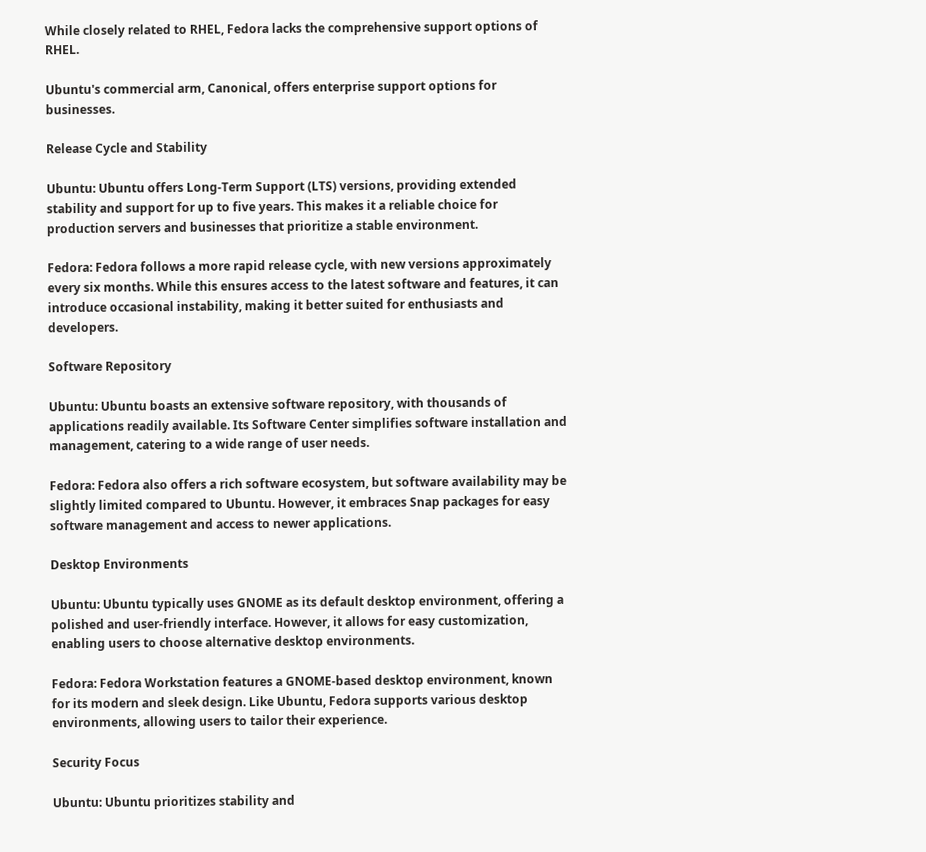While closely related to RHEL, Fedora lacks the comprehensive support options of RHEL.

Ubuntu's commercial arm, Canonical, offers enterprise support options for businesses.

Release Cycle and Stability

Ubuntu: Ubuntu offers Long-Term Support (LTS) versions, providing extended stability and support for up to five years. This makes it a reliable choice for production servers and businesses that prioritize a stable environment.

Fedora: Fedora follows a more rapid release cycle, with new versions approximately every six months. While this ensures access to the latest software and features, it can introduce occasional instability, making it better suited for enthusiasts and developers.

Software Repository

Ubuntu: Ubuntu boasts an extensive software repository, with thousands of applications readily available. Its Software Center simplifies software installation and management, catering to a wide range of user needs.

Fedora: Fedora also offers a rich software ecosystem, but software availability may be slightly limited compared to Ubuntu. However, it embraces Snap packages for easy software management and access to newer applications.

Desktop Environments

Ubuntu: Ubuntu typically uses GNOME as its default desktop environment, offering a polished and user-friendly interface. However, it allows for easy customization, enabling users to choose alternative desktop environments.

Fedora: Fedora Workstation features a GNOME-based desktop environment, known for its modern and sleek design. Like Ubuntu, Fedora supports various desktop environments, allowing users to tailor their experience.

Security Focus

Ubuntu: Ubuntu prioritizes stability and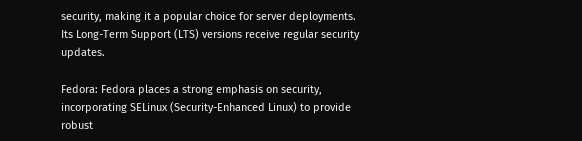security, making it a popular choice for server deployments. Its Long-Term Support (LTS) versions receive regular security updates.

Fedora: Fedora places a strong emphasis on security, incorporating SELinux (Security-Enhanced Linux) to provide robust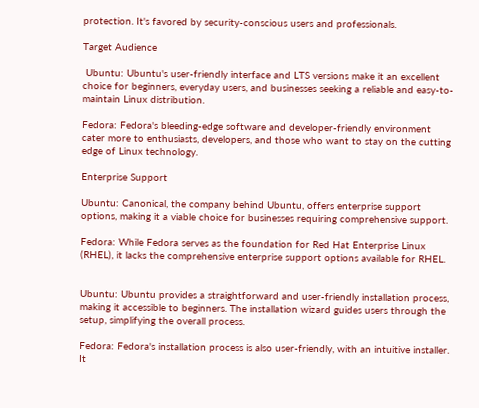protection. It's favored by security-conscious users and professionals.

Target Audience

 Ubuntu: Ubuntu's user-friendly interface and LTS versions make it an excellent choice for beginners, everyday users, and businesses seeking a reliable and easy-to-maintain Linux distribution.

Fedora: Fedora's bleeding-edge software and developer-friendly environment cater more to enthusiasts, developers, and those who want to stay on the cutting edge of Linux technology.

Enterprise Support

Ubuntu: Canonical, the company behind Ubuntu, offers enterprise support options, making it a viable choice for businesses requiring comprehensive support.

Fedora: While Fedora serves as the foundation for Red Hat Enterprise Linux (RHEL), it lacks the comprehensive enterprise support options available for RHEL.


Ubuntu: Ubuntu provides a straightforward and user-friendly installation process, making it accessible to beginners. The installation wizard guides users through the setup, simplifying the overall process.

Fedora: Fedora's installation process is also user-friendly, with an intuitive installer. It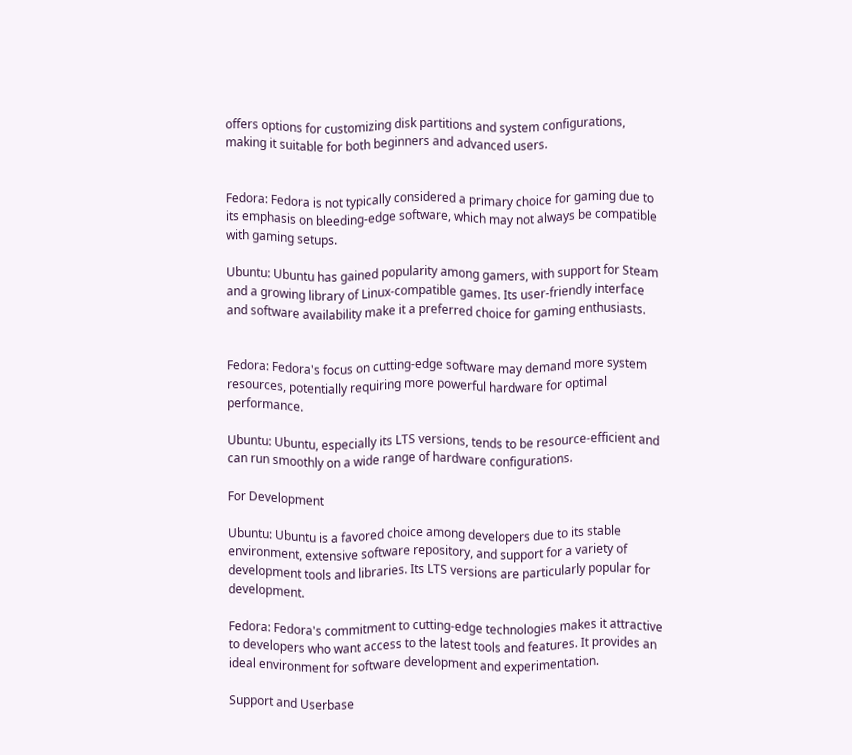offers options for customizing disk partitions and system configurations, making it suitable for both beginners and advanced users.


Fedora: Fedora is not typically considered a primary choice for gaming due to its emphasis on bleeding-edge software, which may not always be compatible with gaming setups.

Ubuntu: Ubuntu has gained popularity among gamers, with support for Steam and a growing library of Linux-compatible games. Its user-friendly interface and software availability make it a preferred choice for gaming enthusiasts.


Fedora: Fedora's focus on cutting-edge software may demand more system resources, potentially requiring more powerful hardware for optimal performance.

Ubuntu: Ubuntu, especially its LTS versions, tends to be resource-efficient and can run smoothly on a wide range of hardware configurations.

For Development

Ubuntu: Ubuntu is a favored choice among developers due to its stable environment, extensive software repository, and support for a variety of development tools and libraries. Its LTS versions are particularly popular for development.

Fedora: Fedora's commitment to cutting-edge technologies makes it attractive to developers who want access to the latest tools and features. It provides an ideal environment for software development and experimentation.

Support and Userbase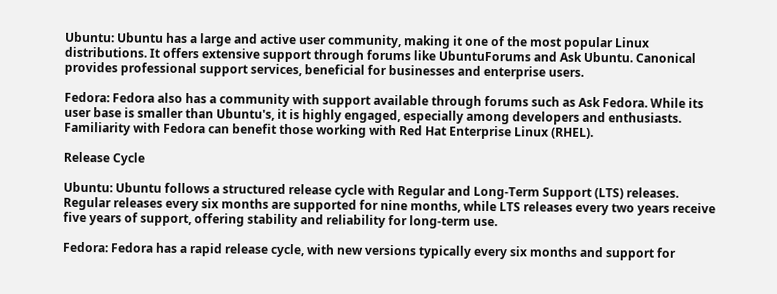Ubuntu: Ubuntu has a large and active user community, making it one of the most popular Linux distributions. It offers extensive support through forums like UbuntuForums and Ask Ubuntu. Canonical provides professional support services, beneficial for businesses and enterprise users.

Fedora: Fedora also has a community with support available through forums such as Ask Fedora. While its user base is smaller than Ubuntu's, it is highly engaged, especially among developers and enthusiasts. Familiarity with Fedora can benefit those working with Red Hat Enterprise Linux (RHEL).

Release Cycle

Ubuntu: Ubuntu follows a structured release cycle with Regular and Long-Term Support (LTS) releases. Regular releases every six months are supported for nine months, while LTS releases every two years receive five years of support, offering stability and reliability for long-term use.

Fedora: Fedora has a rapid release cycle, with new versions typically every six months and support for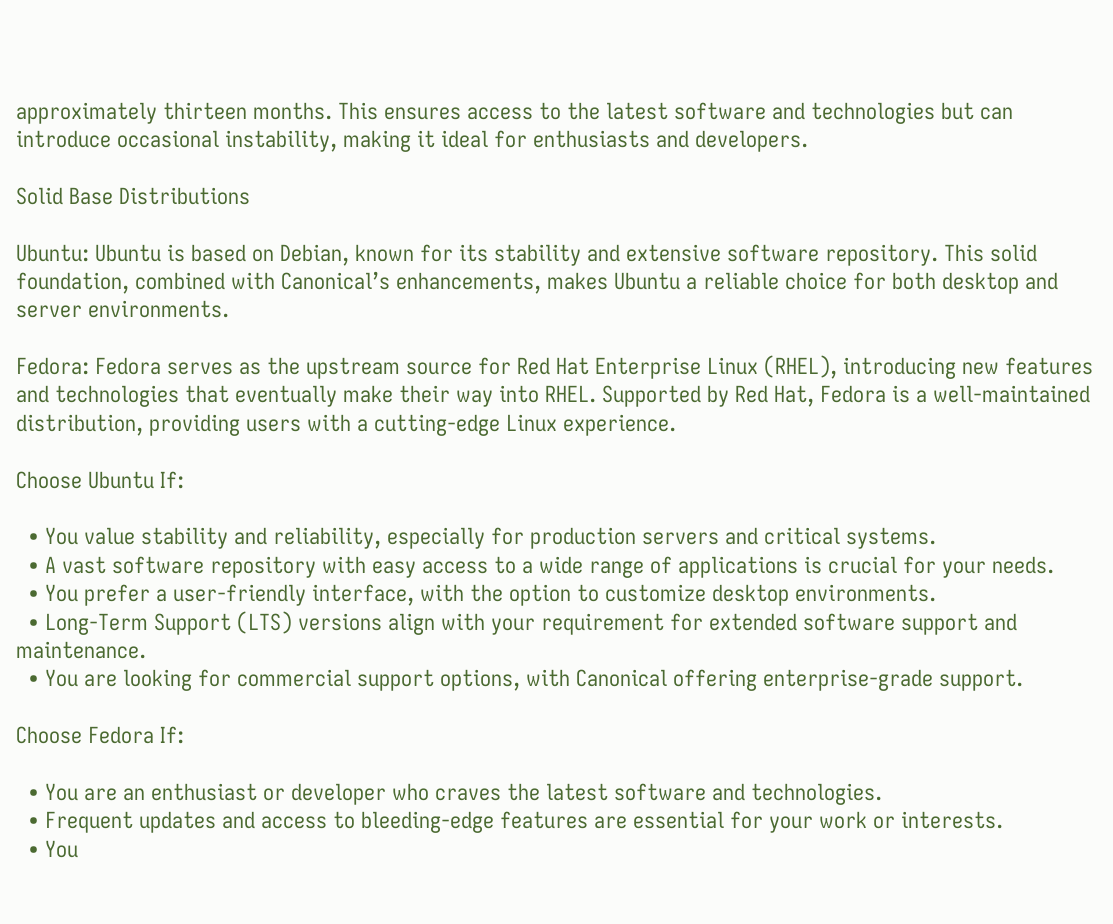approximately thirteen months. This ensures access to the latest software and technologies but can introduce occasional instability, making it ideal for enthusiasts and developers.

Solid Base Distributions

Ubuntu: Ubuntu is based on Debian, known for its stability and extensive software repository. This solid foundation, combined with Canonical’s enhancements, makes Ubuntu a reliable choice for both desktop and server environments.

Fedora: Fedora serves as the upstream source for Red Hat Enterprise Linux (RHEL), introducing new features and technologies that eventually make their way into RHEL. Supported by Red Hat, Fedora is a well-maintained distribution, providing users with a cutting-edge Linux experience.

Choose Ubuntu If:

  • You value stability and reliability, especially for production servers and critical systems.
  • A vast software repository with easy access to a wide range of applications is crucial for your needs.
  • You prefer a user-friendly interface, with the option to customize desktop environments.
  • Long-Term Support (LTS) versions align with your requirement for extended software support and maintenance.
  • You are looking for commercial support options, with Canonical offering enterprise-grade support.

Choose Fedora If:

  • You are an enthusiast or developer who craves the latest software and technologies.
  • Frequent updates and access to bleeding-edge features are essential for your work or interests.
  • You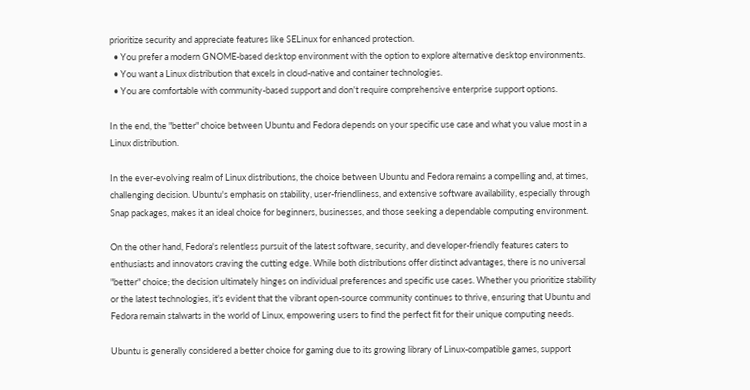prioritize security and appreciate features like SELinux for enhanced protection.
  • You prefer a modern GNOME-based desktop environment with the option to explore alternative desktop environments.
  • You want a Linux distribution that excels in cloud-native and container technologies.
  • You are comfortable with community-based support and don't require comprehensive enterprise support options.

In the end, the "better" choice between Ubuntu and Fedora depends on your specific use case and what you value most in a Linux distribution.

In the ever-evolving realm of Linux distributions, the choice between Ubuntu and Fedora remains a compelling and, at times, challenging decision. Ubuntu's emphasis on stability, user-friendliness, and extensive software availability, especially through Snap packages, makes it an ideal choice for beginners, businesses, and those seeking a dependable computing environment.

On the other hand, Fedora's relentless pursuit of the latest software, security, and developer-friendly features caters to enthusiasts and innovators craving the cutting edge. While both distributions offer distinct advantages, there is no universal "better" choice; the decision ultimately hinges on individual preferences and specific use cases. Whether you prioritize stability or the latest technologies, it's evident that the vibrant open-source community continues to thrive, ensuring that Ubuntu and Fedora remain stalwarts in the world of Linux, empowering users to find the perfect fit for their unique computing needs.

Ubuntu is generally considered a better choice for gaming due to its growing library of Linux-compatible games, support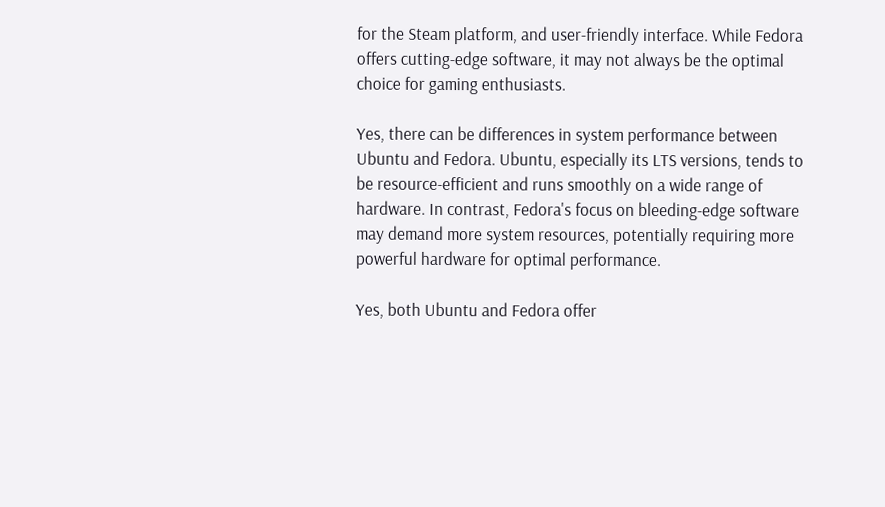for the Steam platform, and user-friendly interface. While Fedora offers cutting-edge software, it may not always be the optimal choice for gaming enthusiasts.

Yes, there can be differences in system performance between Ubuntu and Fedora. Ubuntu, especially its LTS versions, tends to be resource-efficient and runs smoothly on a wide range of hardware. In contrast, Fedora's focus on bleeding-edge software may demand more system resources, potentially requiring more powerful hardware for optimal performance.

Yes, both Ubuntu and Fedora offer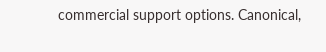commercial support options. Canonical,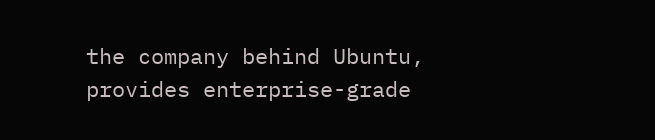the company behind Ubuntu, provides enterprise-grade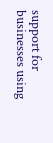support for businesses using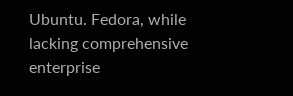Ubuntu. Fedora, while lacking comprehensive enterprise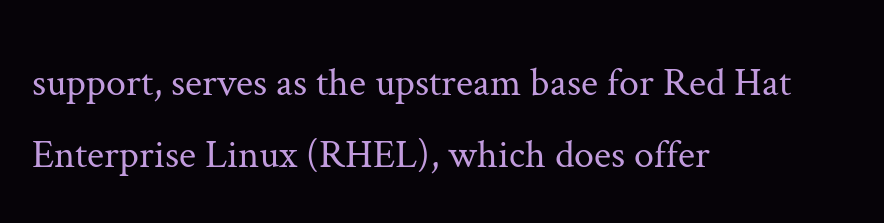support, serves as the upstream base for Red Hat Enterprise Linux (RHEL), which does offer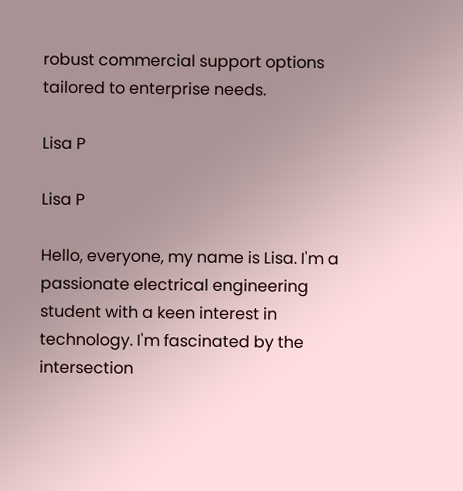robust commercial support options tailored to enterprise needs.

Lisa P

Lisa P

Hello, everyone, my name is Lisa. I'm a passionate electrical engineering student with a keen interest in technology. I'm fascinated by the intersection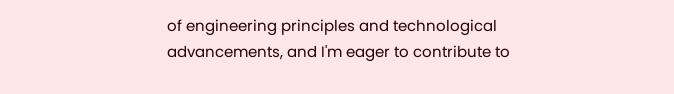of engineering principles and technological advancements, and I'm eager to contribute to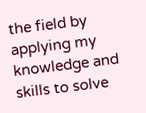the field by applying my knowledge and skills to solve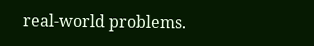real-world problems.